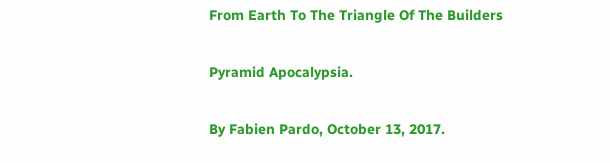From Earth To The Triangle Of The Builders

Pyramid Apocalypsia.

By Fabien Pardo, October 13, 2017.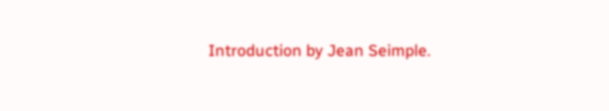Introduction by Jean Seimple.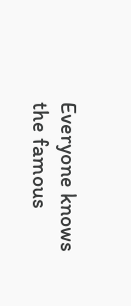Everyone knows the famous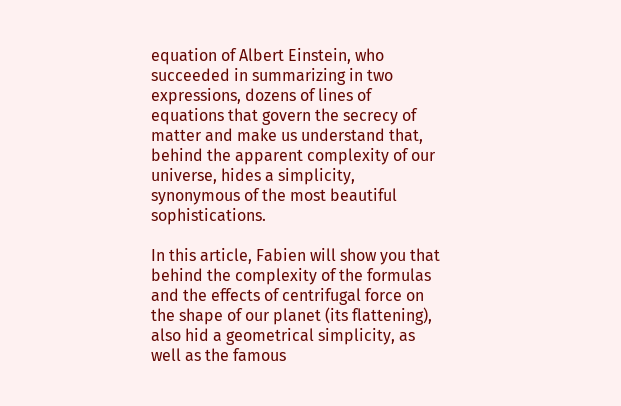equation of Albert Einstein, who succeeded in summarizing in two expressions, dozens of lines of equations that govern the secrecy of matter and make us understand that, behind the apparent complexity of our universe, hides a simplicity, synonymous of the most beautiful sophistications.

In this article, Fabien will show you that behind the complexity of the formulas and the effects of centrifugal force on the shape of our planet (its flattening), also hid a geometrical simplicity, as well as the famous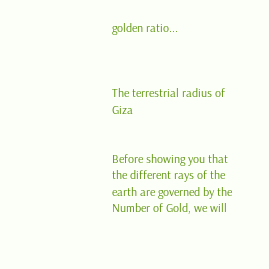golden ratio...



The terrestrial radius of Giza


Before showing you that the different rays of the earth are governed by the Number of Gold, we will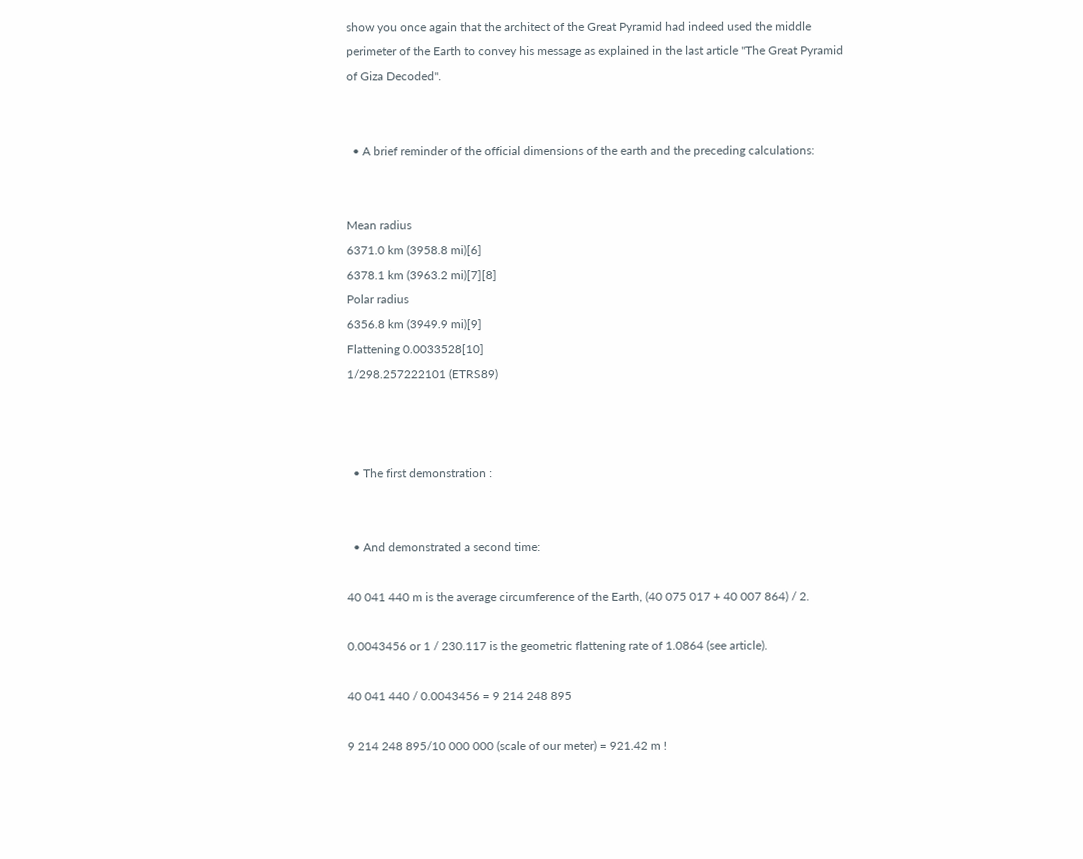show you once again that the architect of the Great Pyramid had indeed used the middle perimeter of the Earth to convey his message as explained in the last article "The Great Pyramid of Giza Decoded".


  • A brief reminder of the official dimensions of the earth and the preceding calculations:


Mean radius
6371.0 km (3958.8 mi)[6]
6378.1 km (3963.2 mi)[7][8]
Polar radius
6356.8 km (3949.9 mi)[9]
Flattening 0.0033528[10]
1/298.257222101 (ETRS89)



  • The first demonstration :


  • And demonstrated a second time:

40 041 440 m is the average circumference of the Earth, (40 075 017 + 40 007 864) / 2.

0.0043456 or 1 / 230.117 is the geometric flattening rate of 1.0864 (see article).

40 041 440 / 0.0043456 = 9 214 248 895

9 214 248 895/10 000 000 (scale of our meter) = 921.42 m !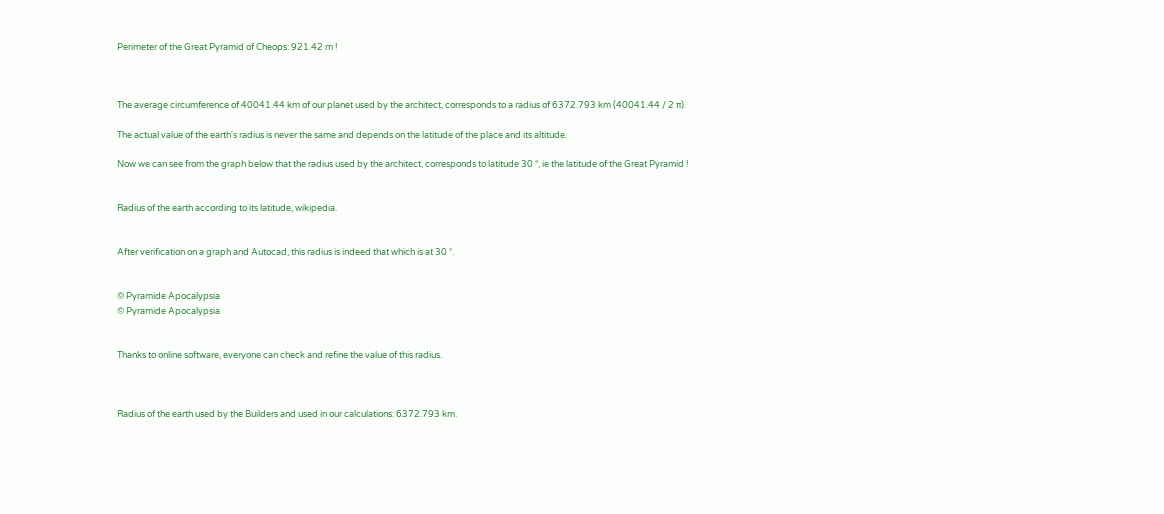Perimeter of the Great Pyramid of Cheops: 921.42 m !



The average circumference of 40041.44 km of our planet used by the architect, corresponds to a radius of 6372.793 km (40041.44 / 2 π).

The actual value of the earth's radius is never the same and depends on the latitude of the place and its altitude.

Now we can see from the graph below that the radius used by the architect, corresponds to latitude 30 °, ie the latitude of the Great Pyramid !


Radius of the earth according to its latitude, wikipedia.


After verification on a graph and Autocad, this radius is indeed that which is at 30 °.


© Pyramide Apocalypsia
© Pyramide Apocalypsia


Thanks to online software, everyone can check and refine the value of this radius.



Radius of the earth used by the Builders and used in our calculations: 6372.793 km.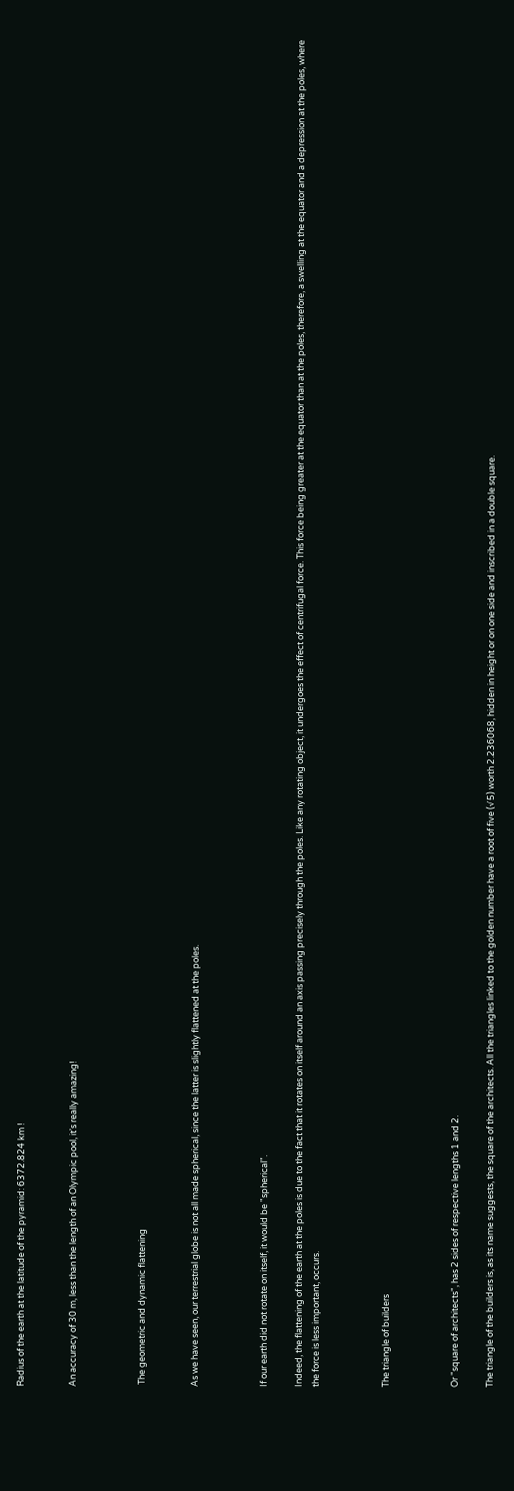Radius of the earth at the latitude of the pyramid: 6372.824 km !


An accuracy of 30 m, less than the length of an Olympic pool, it's really amazing!



 The geometric and dynamic flattening


As we have seen, our terrestrial globe is not all made spherical, since the latter is slightly flattened at the poles.



If our earth did not rotate on itself, it would be "spherical".

Indeed, the flattening of the earth at the poles is due to the fact that it rotates on itself around an axis passing precisely through the poles. Like any rotating object, it undergoes the effect of centrifugal force. This force being greater at the equator than at the poles, therefore, a swelling at the equator and a depression at the poles, where the force is less important, occurs.



The triangle of builders



Or "square of architects", has 2 sides of respective lengths 1 and 2.

The triangle of the builders is, as its name suggests, the square of the architects. All the triangles linked to the golden number have a root of five (√5) worth 2.236068, hidden in height or on one side and inscribed in a double square.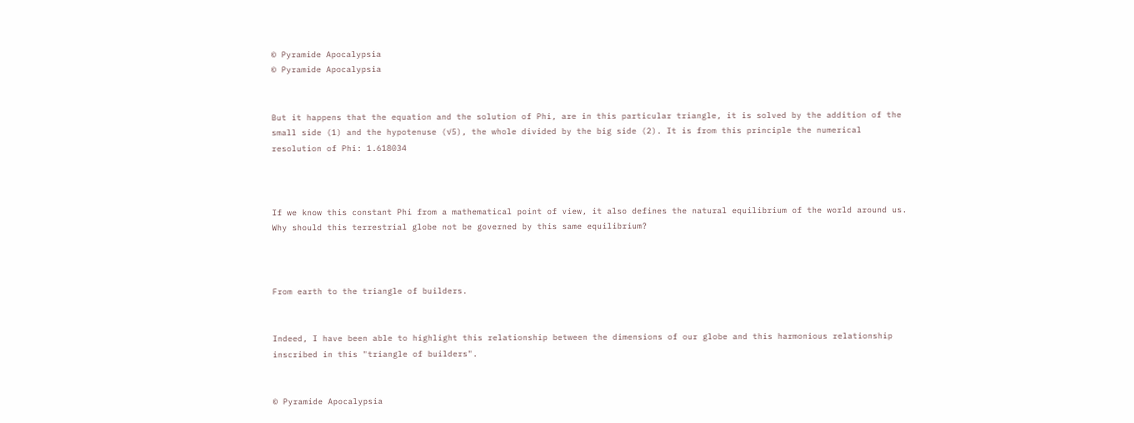© Pyramide Apocalypsia
© Pyramide Apocalypsia


But it happens that the equation and the solution of Phi, are in this particular triangle, it is solved by the addition of the small side (1) and the hypotenuse (√5), the whole divided by the big side (2). It is from this principle the numerical resolution of Phi: 1.618034



If we know this constant Phi from a mathematical point of view, it also defines the natural equilibrium of the world around us. Why should this terrestrial globe not be governed by this same equilibrium?



From earth to the triangle of builders.


Indeed, I have been able to highlight this relationship between the dimensions of our globe and this harmonious relationship inscribed in this "triangle of builders".


© Pyramide Apocalypsia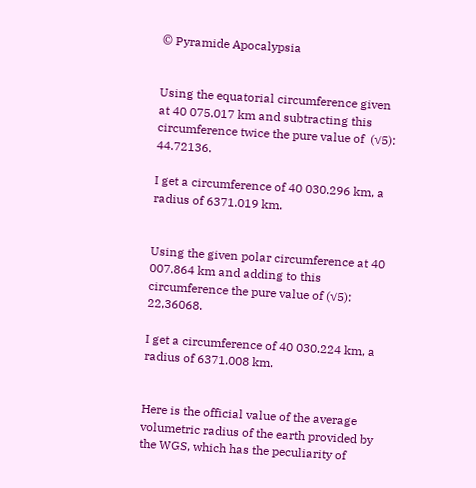© Pyramide Apocalypsia


Using the equatorial circumference given at 40 075.017 km and subtracting this circumference twice the pure value of  (√5): 44.72136.

I get a circumference of 40 030.296 km, a radius of 6371.019 km.


Using the given polar circumference at 40 007.864 km and adding to this circumference the pure value of (√5): 22,36068.

I get a circumference of 40 030.224 km, a radius of 6371.008 km.


Here is the official value of the average volumetric radius of the earth provided by the WGS, which has the peculiarity of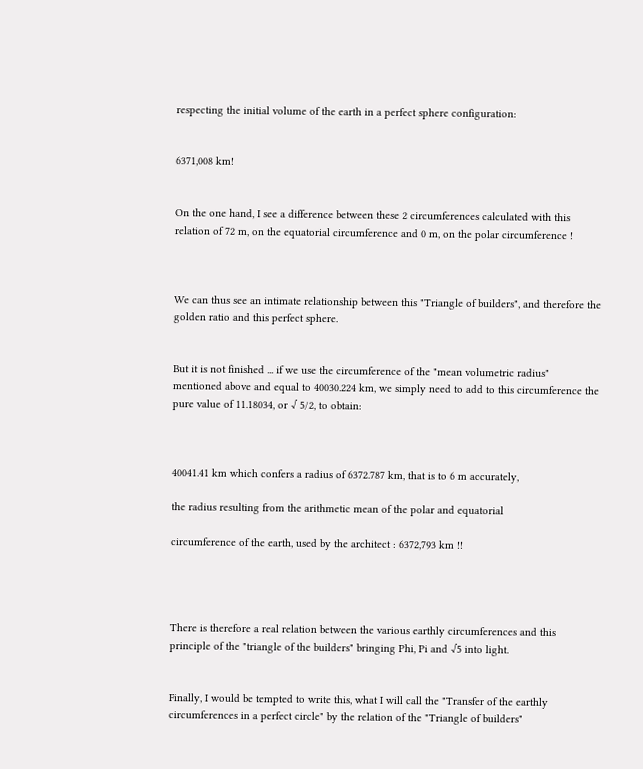respecting the initial volume of the earth in a perfect sphere configuration:


6371,008 km!


On the one hand, I see a difference between these 2 circumferences calculated with this relation of 72 m, on the equatorial circumference and 0 m, on the polar circumference !



We can thus see an intimate relationship between this "Triangle of builders", and therefore the golden ratio and this perfect sphere.


But it is not finished ... if we use the circumference of the "mean volumetric radius" mentioned above and equal to 40030.224 km, we simply need to add to this circumference the pure value of 11.18034, or √ 5/2, to obtain:



40041.41 km which confers a radius of 6372.787 km, that is to 6 m accurately,

the radius resulting from the arithmetic mean of the polar and equatorial

circumference of the earth, used by the architect : 6372,793 km !!




There is therefore a real relation between the various earthly circumferences and this principle of the "triangle of the builders" bringing Phi, Pi and √5 into light.


Finally, I would be tempted to write this, what I will call the "Transfer of the earthly circumferences in a perfect circle" by the relation of the "Triangle of builders"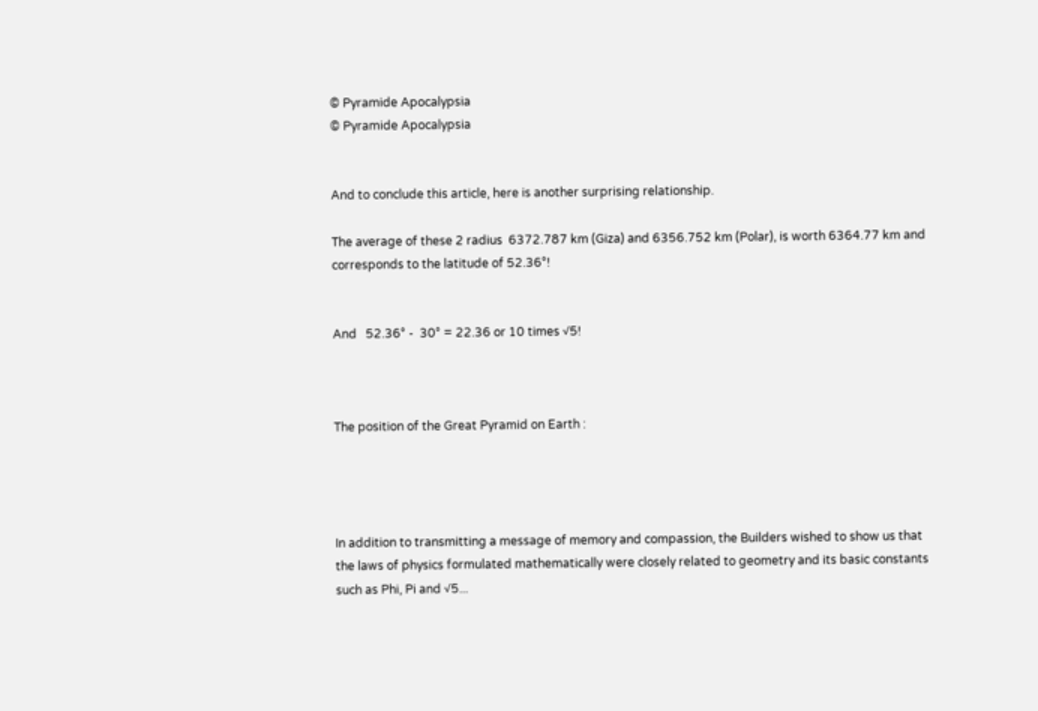© Pyramide Apocalypsia
© Pyramide Apocalypsia


And to conclude this article, here is another surprising relationship.

The average of these 2 radius  6372.787 km (Giza) and 6356.752 km (Polar), is worth 6364.77 km and  corresponds to the latitude of 52.36°!


And   52.36° -  30° = 22.36 or 10 times √5!



The position of the Great Pyramid on Earth :




In addition to transmitting a message of memory and compassion, the Builders wished to show us that the laws of physics formulated mathematically were closely related to geometry and its basic constants such as Phi, Pi and √5...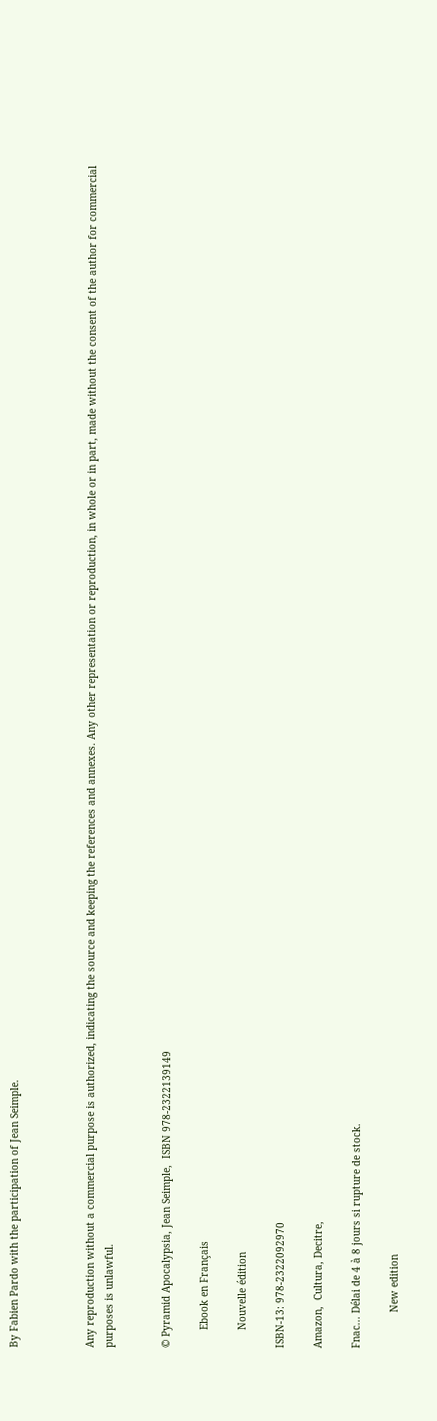By Fabien Pardo with the participation of Jean Seimple.



Any reproduction without a commercial purpose is authorized, indicating the source and keeping the references and annexes. Any other representation or reproduction, in whole or in part, made without the consent of the author for commercial purposes is unlawful.


© Pyramid Apocalypsia, Jean Seimple,  ISBN 978-2322139149

      Ebook en Français

      Nouvelle édition

ISBN-13: 978-2322092970

Amazon,  Cultura, Decitre,

Fnac... Délai de 4 à 8 jours si rupture de stock.

            New edition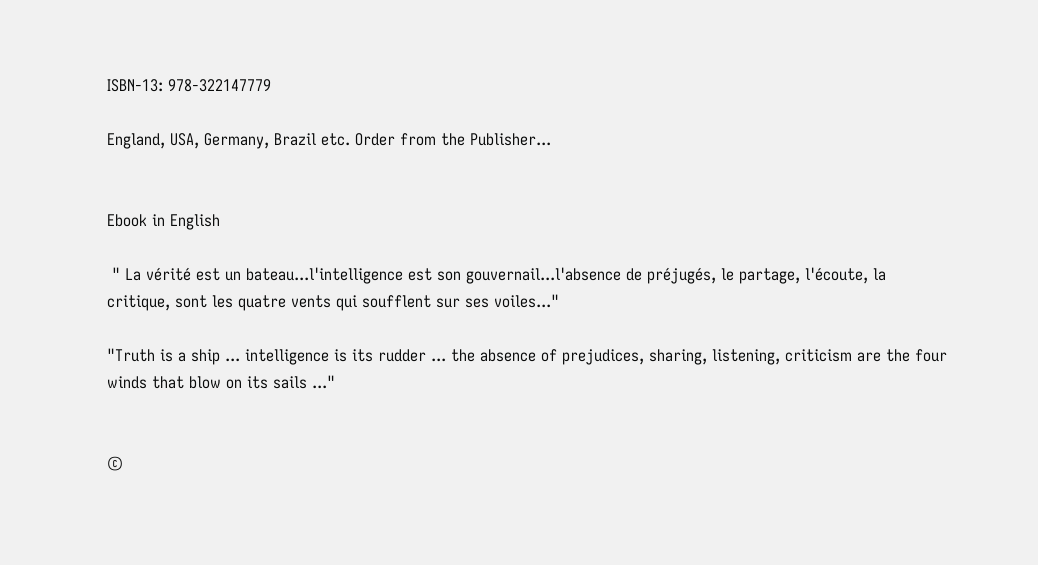ISBN-13: 978-322147779

England, USA, Germany, Brazil etc. Order from the Publisher...


Ebook in English

 " La vérité est un bateau...l'intelligence est son gouvernail...l'absence de préjugés, le partage, l'écoute, la critique, sont les quatre vents qui soufflent sur ses voiles..."

"Truth is a ship ... intelligence is its rudder ... the absence of prejudices, sharing, listening, criticism are the four winds that blow on its sails ..."


©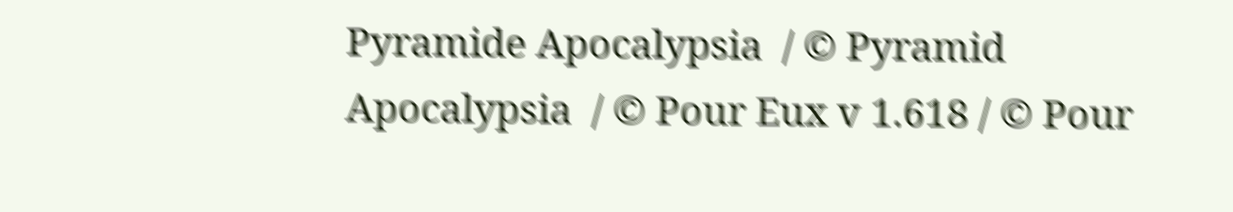Pyramide Apocalypsia  / © Pyramid Apocalypsia  / © Pour Eux v 1.618 / © Pour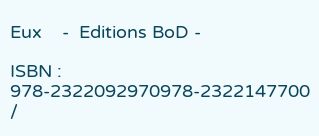Eux    -  Editions BoD -

ISBN :  978-2322092970978-2322147700 /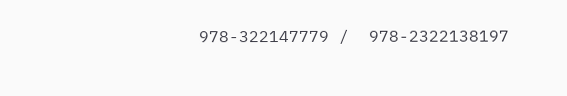978-322147779 /  978-2322138197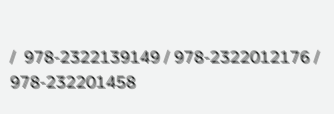/  978-2322139149 / 978-2322012176 / 978-232201458